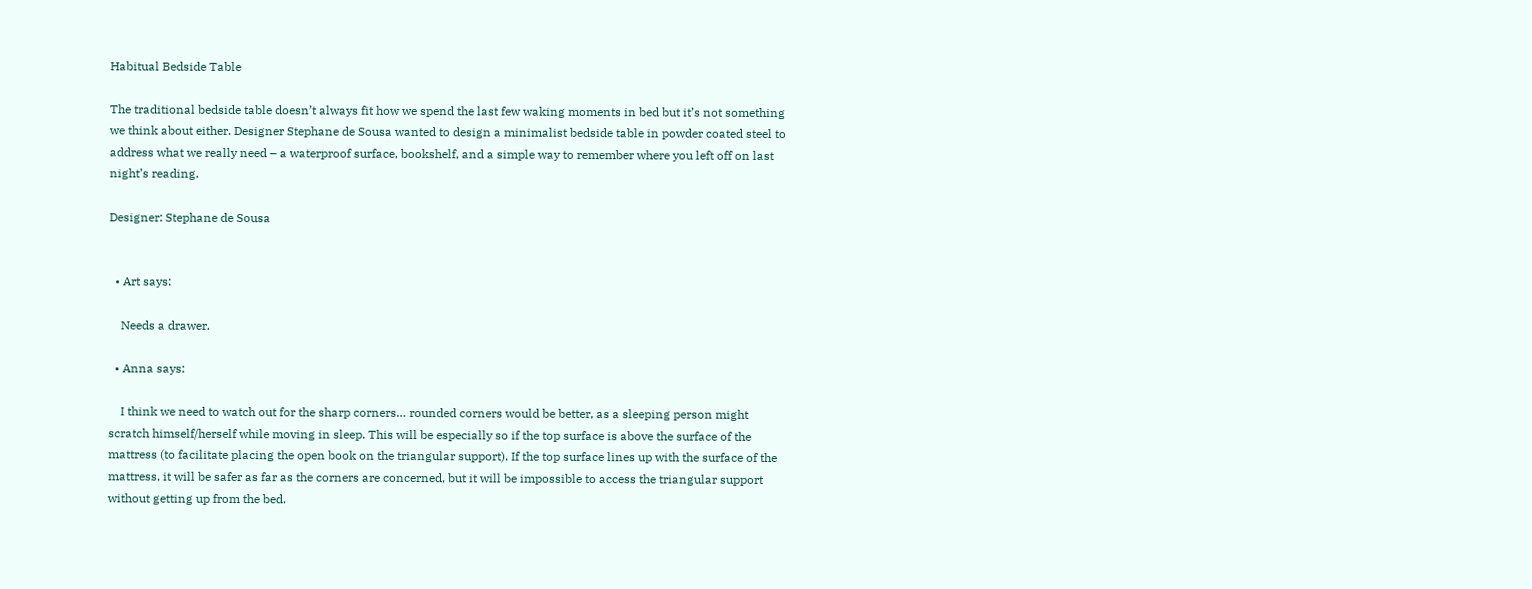Habitual Bedside Table

The traditional bedside table doesn’t always fit how we spend the last few waking moments in bed but it’s not something we think about either. Designer Stephane de Sousa wanted to design a minimalist bedside table in powder coated steel to address what we really need – a waterproof surface, bookshelf, and a simple way to remember where you left off on last night’s reading.

Designer: Stephane de Sousa


  • Art says:

    Needs a drawer.

  • Anna says:

    I think we need to watch out for the sharp corners… rounded corners would be better, as a sleeping person might scratch himself/herself while moving in sleep. This will be especially so if the top surface is above the surface of the mattress (to facilitate placing the open book on the triangular support). If the top surface lines up with the surface of the mattress, it will be safer as far as the corners are concerned, but it will be impossible to access the triangular support without getting up from the bed.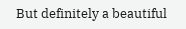But definitely a beautiful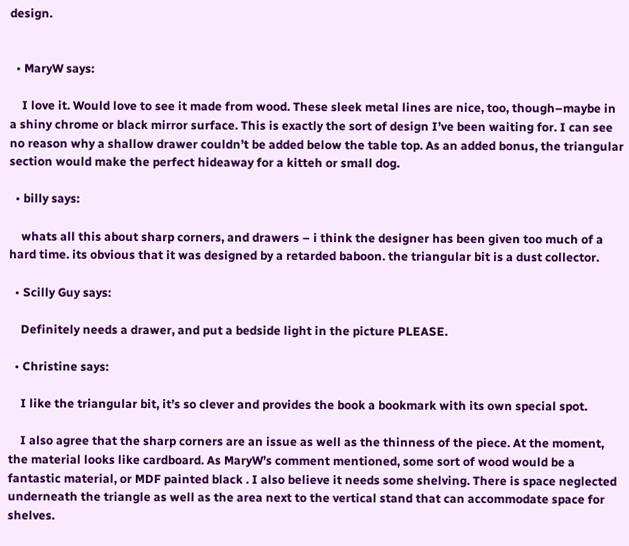design.


  • MaryW says:

    I love it. Would love to see it made from wood. These sleek metal lines are nice, too, though–maybe in a shiny chrome or black mirror surface. This is exactly the sort of design I’ve been waiting for. I can see no reason why a shallow drawer couldn’t be added below the table top. As an added bonus, the triangular section would make the perfect hideaway for a kitteh or small dog.

  • billy says:

    whats all this about sharp corners, and drawers – i think the designer has been given too much of a hard time. its obvious that it was designed by a retarded baboon. the triangular bit is a dust collector.

  • Scilly Guy says:

    Definitely needs a drawer, and put a bedside light in the picture PLEASE.

  • Christine says:

    I like the triangular bit, it’s so clever and provides the book a bookmark with its own special spot.

    I also agree that the sharp corners are an issue as well as the thinness of the piece. At the moment, the material looks like cardboard. As MaryW’s comment mentioned, some sort of wood would be a fantastic material, or MDF painted black . I also believe it needs some shelving. There is space neglected underneath the triangle as well as the area next to the vertical stand that can accommodate space for shelves.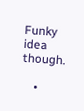Funky idea though.

    •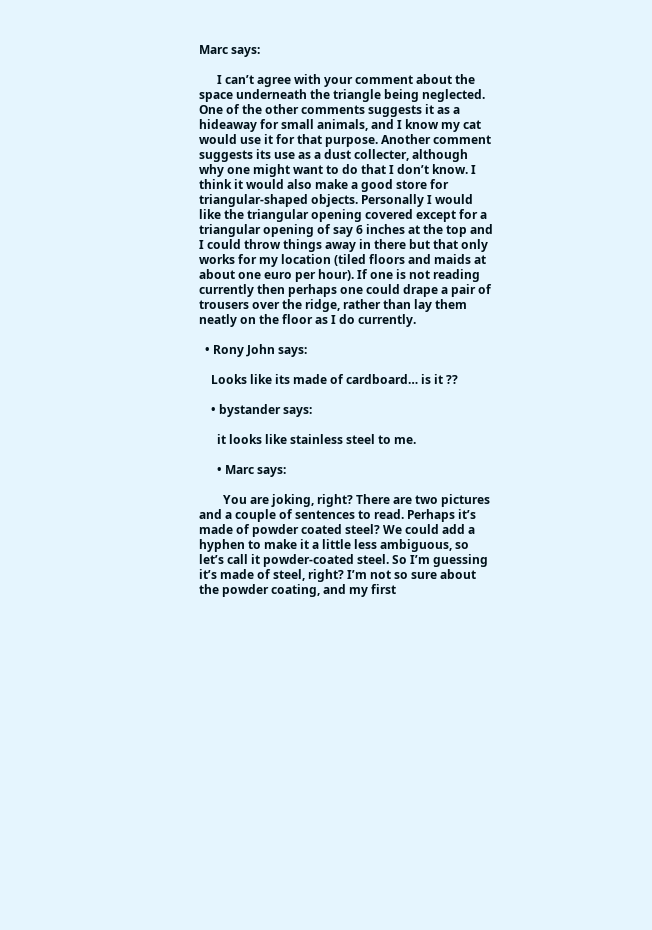Marc says:

      I can’t agree with your comment about the space underneath the triangle being neglected. One of the other comments suggests it as a hideaway for small animals, and I know my cat would use it for that purpose. Another comment suggests its use as a dust collecter, although why one might want to do that I don’t know. I think it would also make a good store for triangular-shaped objects. Personally I would like the triangular opening covered except for a triangular opening of say 6 inches at the top and I could throw things away in there but that only works for my location (tiled floors and maids at about one euro per hour). If one is not reading currently then perhaps one could drape a pair of trousers over the ridge, rather than lay them neatly on the floor as I do currently.

  • Rony John says:

    Looks like its made of cardboard… is it ??

    • bystander says:

      it looks like stainless steel to me.

      • Marc says:

        You are joking, right? There are two pictures and a couple of sentences to read. Perhaps it’s made of powder coated steel? We could add a hyphen to make it a little less ambiguous, so let’s call it powder-coated steel. So I’m guessing it’s made of steel, right? I’m not so sure about the powder coating, and my first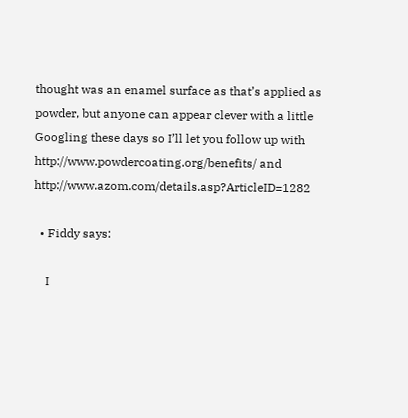thought was an enamel surface as that’s applied as powder, but anyone can appear clever with a little Googling these days so I’ll let you follow up with http://www.powdercoating.org/benefits/ and http://www.azom.com/details.asp?ArticleID=1282

  • Fiddy says:

    I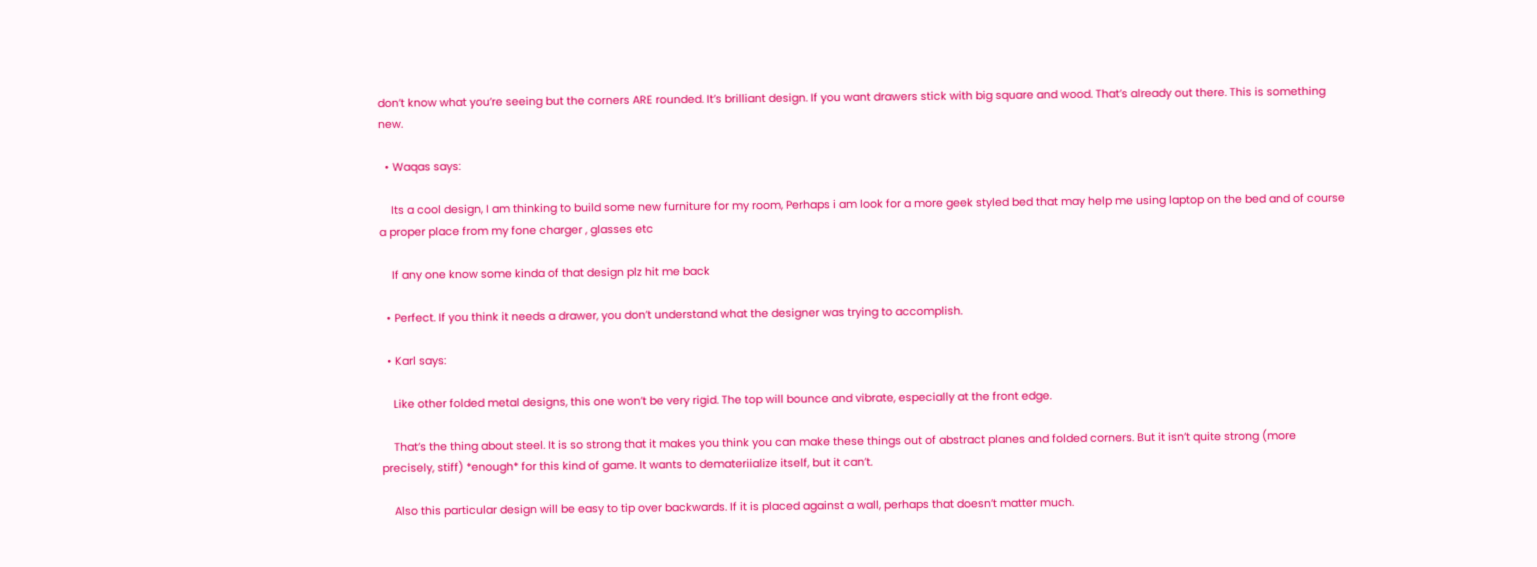don’t know what you’re seeing but the corners ARE rounded. It’s brilliant design. If you want drawers stick with big square and wood. That’s already out there. This is something new.

  • Waqas says:

    Its a cool design, I am thinking to build some new furniture for my room, Perhaps i am look for a more geek styled bed that may help me using laptop on the bed and of course a proper place from my fone charger , glasses etc

    If any one know some kinda of that design plz hit me back

  • Perfect. If you think it needs a drawer, you don’t understand what the designer was trying to accomplish.

  • Karl says:

    Like other folded metal designs, this one won’t be very rigid. The top will bounce and vibrate, especially at the front edge.

    That’s the thing about steel. It is so strong that it makes you think you can make these things out of abstract planes and folded corners. But it isn’t quite strong (more precisely, stiff) *enough* for this kind of game. It wants to demateriialize itself, but it can’t.

    Also this particular design will be easy to tip over backwards. If it is placed against a wall, perhaps that doesn’t matter much.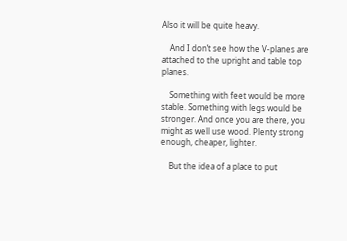Also it will be quite heavy.

    And I don’t see how the V-planes are attached to the upright and table top planes.

    Something with feet would be more stable. Something with legs would be stronger. And once you are there, you might as well use wood. Plenty strong enough, cheaper, lighter.

    But the idea of a place to put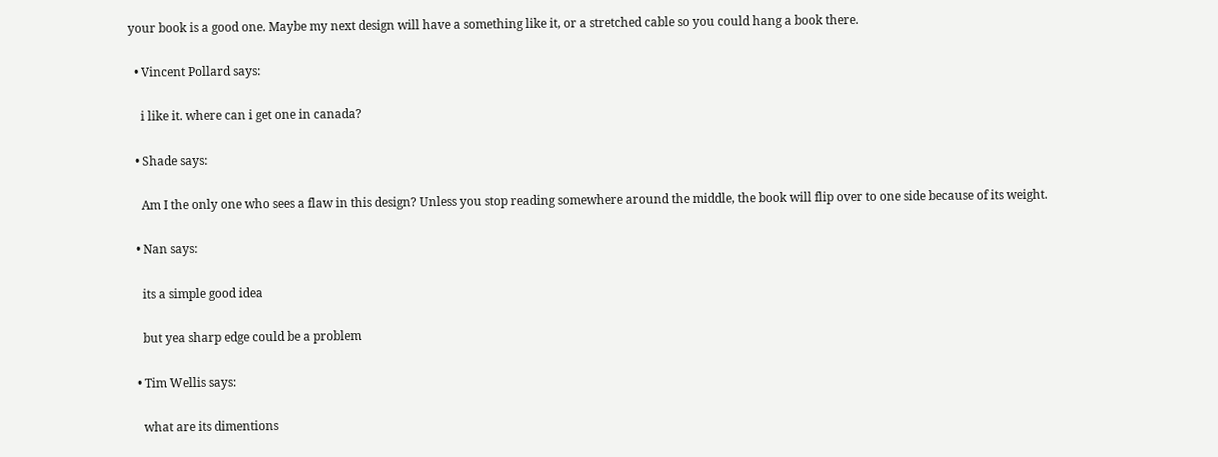your book is a good one. Maybe my next design will have a something like it, or a stretched cable so you could hang a book there.

  • Vincent Pollard says:

    i like it. where can i get one in canada?

  • Shade says:

    Am I the only one who sees a flaw in this design? Unless you stop reading somewhere around the middle, the book will flip over to one side because of its weight.

  • Nan says:

    its a simple good idea

    but yea sharp edge could be a problem

  • Tim Wellis says:

    what are its dimentions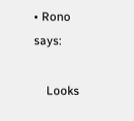• Rono says:

    Looks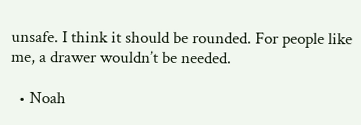unsafe. I think it should be rounded. For people like me, a drawer wouldn’t be needed.

  • Noah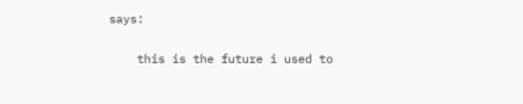says:

    this is the future i used to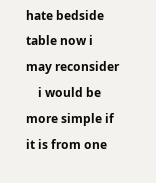hate bedside table now i may reconsider
    i would be more simple if it is from one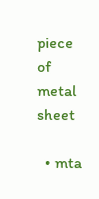piece of metal sheet

  • mta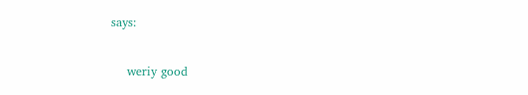says:

    weriy good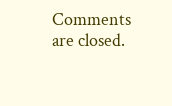Comments are closed.